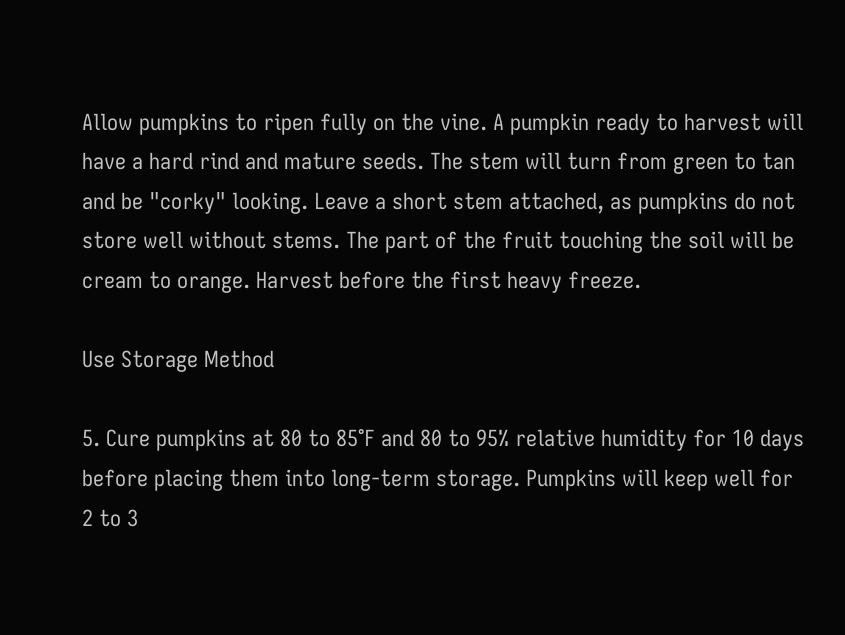Allow pumpkins to ripen fully on the vine. A pumpkin ready to harvest will have a hard rind and mature seeds. The stem will turn from green to tan and be "corky" looking. Leave a short stem attached, as pumpkins do not store well without stems. The part of the fruit touching the soil will be cream to orange. Harvest before the first heavy freeze.

Use Storage Method

5. Cure pumpkins at 80 to 85°F and 80 to 95% relative humidity for 10 days before placing them into long-term storage. Pumpkins will keep well for 2 to 3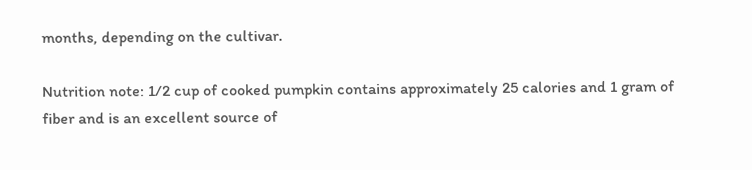months, depending on the cultivar.

Nutrition note: 1/2 cup of cooked pumpkin contains approximately 25 calories and 1 gram of fiber and is an excellent source of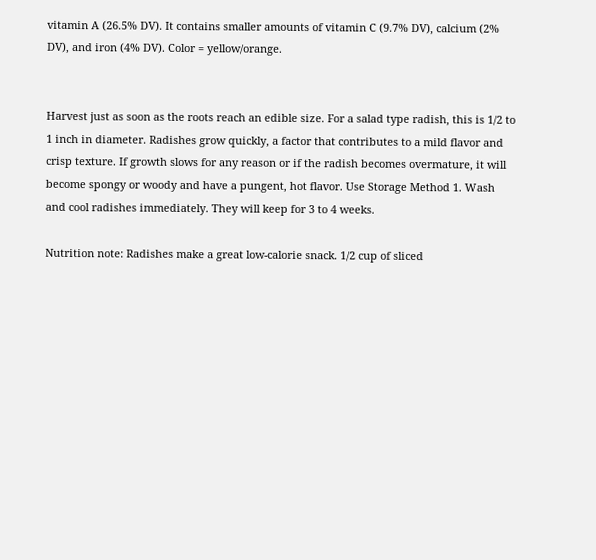vitamin A (26.5% DV). It contains smaller amounts of vitamin C (9.7% DV), calcium (2% DV), and iron (4% DV). Color = yellow/orange.


Harvest just as soon as the roots reach an edible size. For a salad type radish, this is 1/2 to 1 inch in diameter. Radishes grow quickly, a factor that contributes to a mild flavor and crisp texture. If growth slows for any reason or if the radish becomes overmature, it will become spongy or woody and have a pungent, hot flavor. Use Storage Method 1. Wash and cool radishes immediately. They will keep for 3 to 4 weeks.

Nutrition note: Radishes make a great low-calorie snack. 1/2 cup of sliced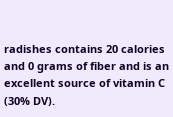radishes contains 20 calories and 0 grams of fiber and is an excellent source of vitamin C (30% DV).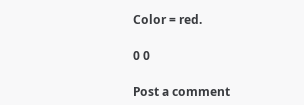Color = red.

0 0

Post a comment